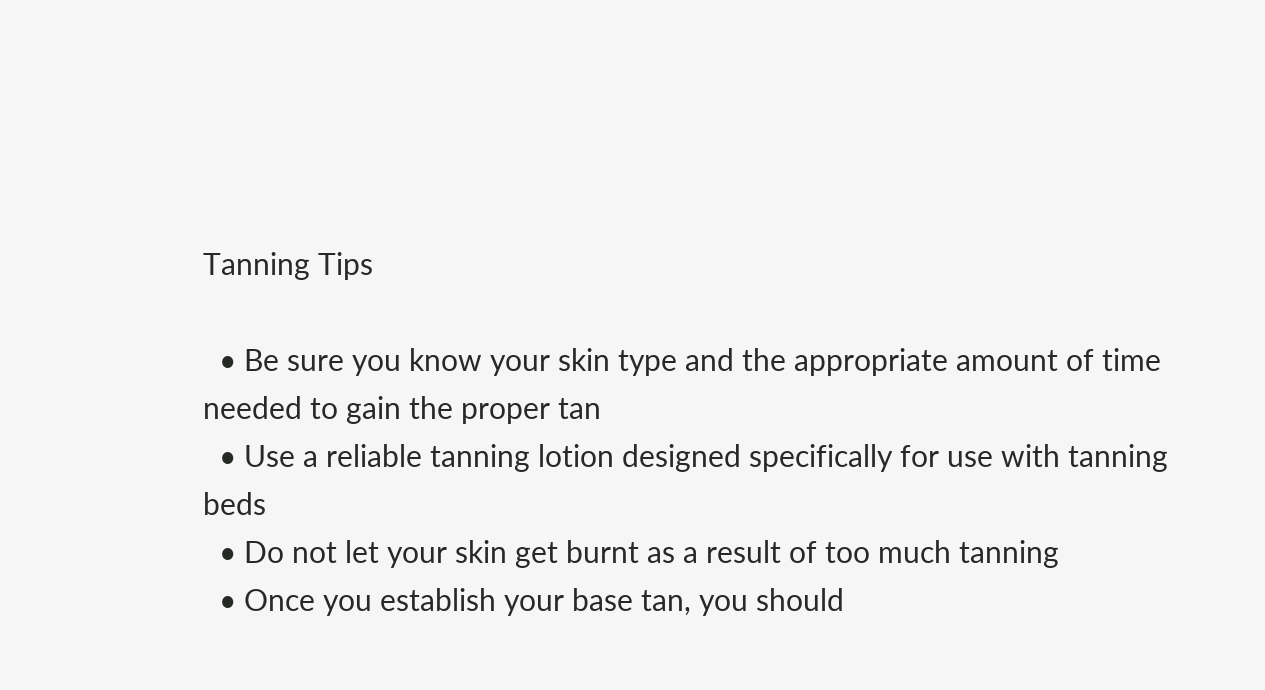Tanning Tips

  • Be sure you know your skin type and the appropriate amount of time needed to gain the proper tan
  • Use a reliable tanning lotion designed specifically for use with tanning beds
  • Do not let your skin get burnt as a result of too much tanning
  • Once you establish your base tan, you should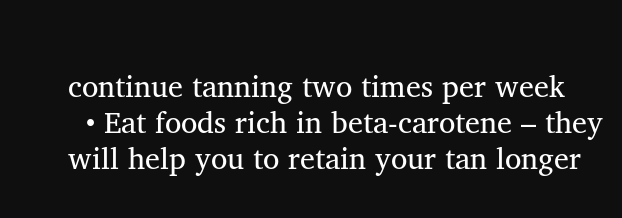continue tanning two times per week
  • Eat foods rich in beta-carotene – they will help you to retain your tan longer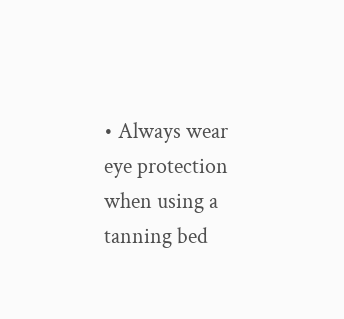• Always wear eye protection when using a tanning bed